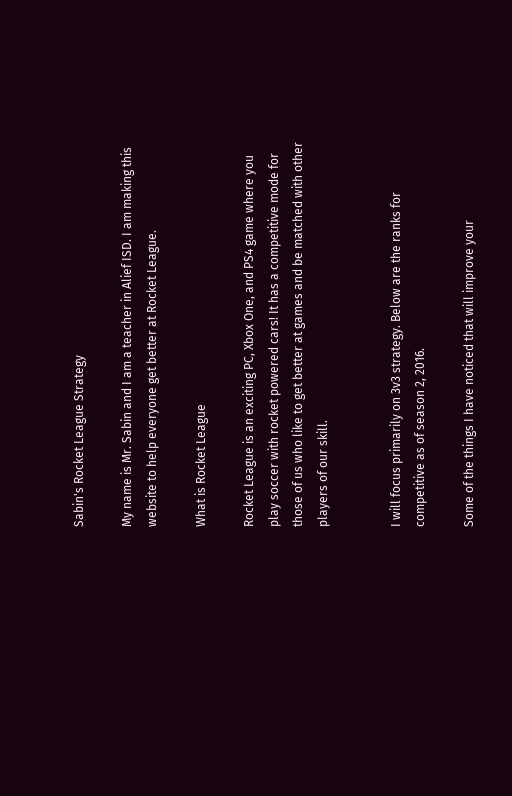Sabin's Rocket League Strategy

My name is Mr. Sabin and I am a teacher in Alief ISD. I am making this website to help everyone get better at Rocket League.

What is Rocket League

Rocket League is an exciting PC, Xbox One, and PS4 game where you play soccer with rocket powered cars! It has a competitive mode for those of us who like to get better at games and be matched with other players of our skill.


I will focus primarily on 3v3 strategy. Below are the ranks for competitive as of season 2, 2016.

Some of the things I have noticed that will improve your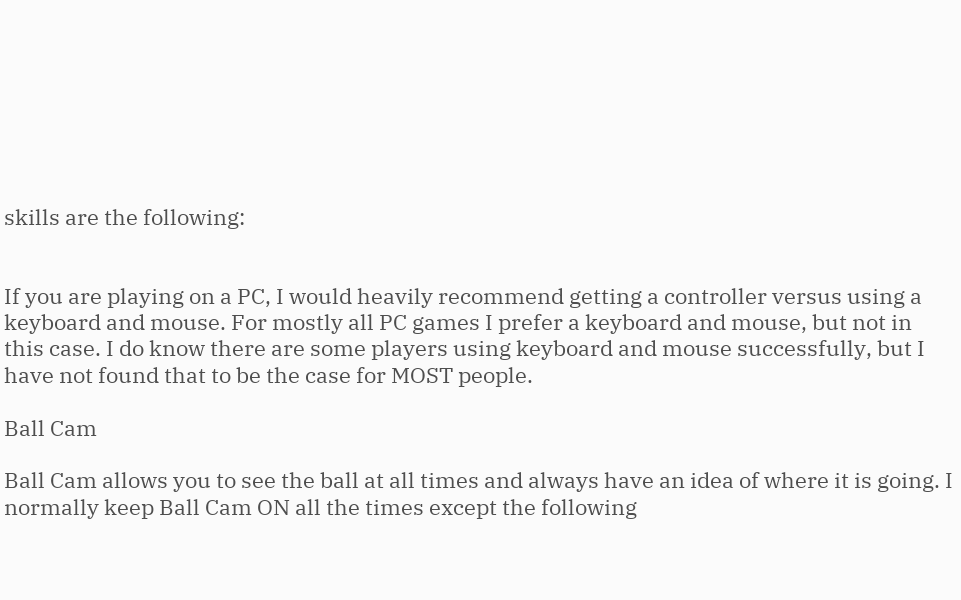skills are the following:


If you are playing on a PC, I would heavily recommend getting a controller versus using a keyboard and mouse. For mostly all PC games I prefer a keyboard and mouse, but not in this case. I do know there are some players using keyboard and mouse successfully, but I have not found that to be the case for MOST people.

Ball Cam

Ball Cam allows you to see the ball at all times and always have an idea of where it is going. I normally keep Ball Cam ON all the times except the following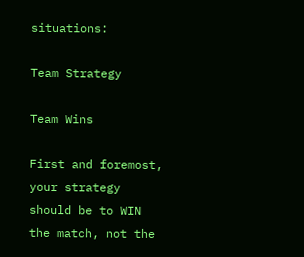situations:

Team Strategy

Team Wins

First and foremost, your strategy should be to WIN the match, not the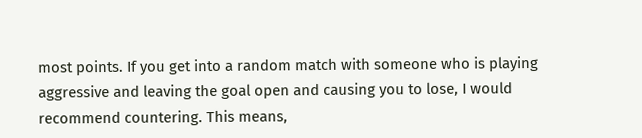most points. If you get into a random match with someone who is playing aggressive and leaving the goal open and causing you to lose, I would recommend countering. This means,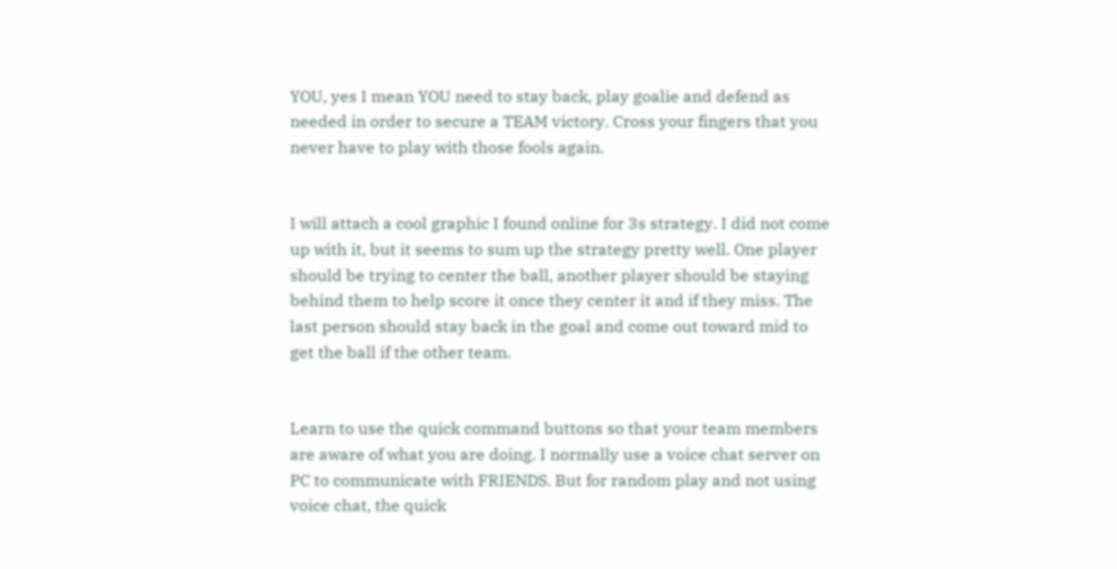YOU, yes I mean YOU need to stay back, play goalie and defend as needed in order to secure a TEAM victory. Cross your fingers that you never have to play with those fools again.


I will attach a cool graphic I found online for 3s strategy. I did not come up with it, but it seems to sum up the strategy pretty well. One player should be trying to center the ball, another player should be staying behind them to help score it once they center it and if they miss. The last person should stay back in the goal and come out toward mid to get the ball if the other team.


Learn to use the quick command buttons so that your team members are aware of what you are doing. I normally use a voice chat server on PC to communicate with FRIENDS. But for random play and not using voice chat, the quick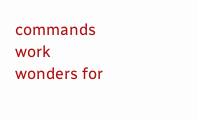commands work wonders for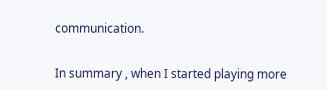communication.


In summary , when I started playing more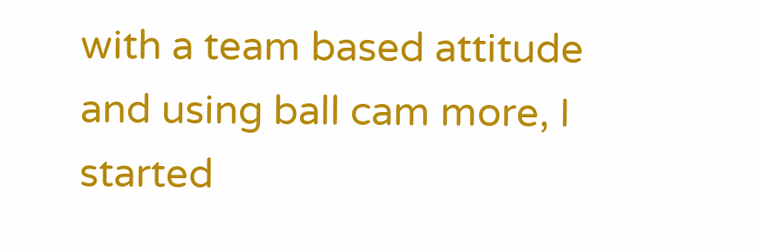with a team based attitude and using ball cam more, I started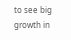to see big growth in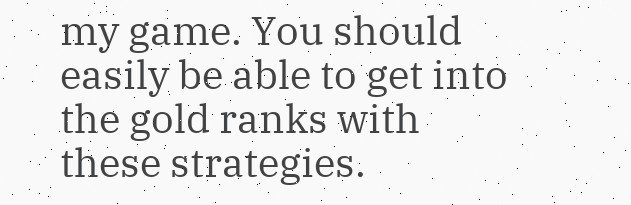my game. You should easily be able to get into the gold ranks with these strategies.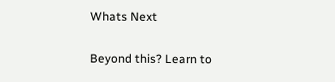Whats Next

Beyond this? Learn to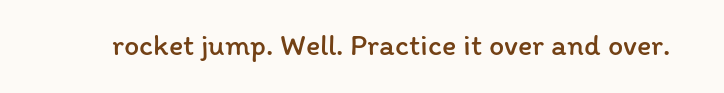rocket jump. Well. Practice it over and over.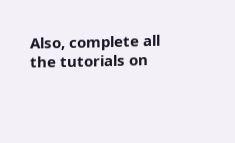Also, complete all the tutorials on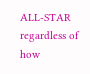ALL-STAR regardless of how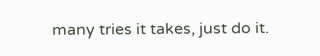many tries it takes, just do it.